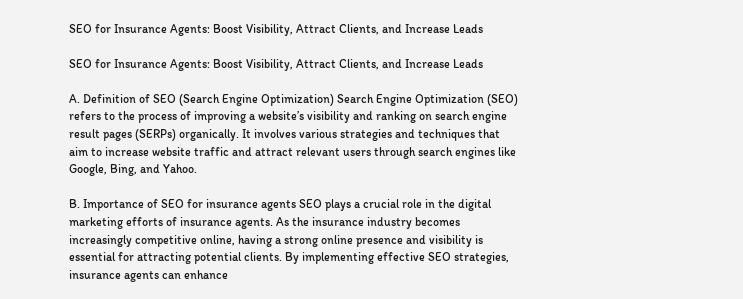SEO for Insurance Agents: Boost Visibility, Attract Clients, and Increase Leads

SEO for Insurance Agents: Boost Visibility, Attract Clients, and Increase Leads

A. Definition of SEO (Search Engine Optimization) Search Engine Optimization (SEO) refers to the process of improving a website’s visibility and ranking on search engine result pages (SERPs) organically. It involves various strategies and techniques that aim to increase website traffic and attract relevant users through search engines like Google, Bing, and Yahoo.

B. Importance of SEO for insurance agents SEO plays a crucial role in the digital marketing efforts of insurance agents. As the insurance industry becomes increasingly competitive online, having a strong online presence and visibility is essential for attracting potential clients. By implementing effective SEO strategies, insurance agents can enhance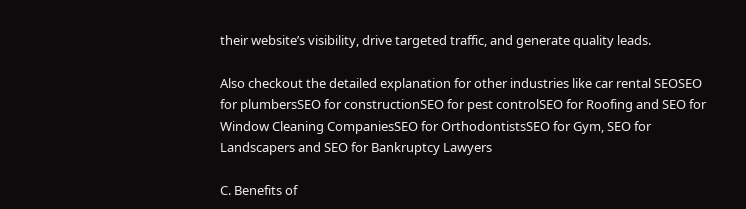their website’s visibility, drive targeted traffic, and generate quality leads.

Also checkout the detailed explanation for other industries like car rental SEOSEO for plumbersSEO for constructionSEO for pest controlSEO for Roofing and SEO for Window Cleaning CompaniesSEO for OrthodontistsSEO for Gym, SEO for Landscapers and SEO for Bankruptcy Lawyers

C. Benefits of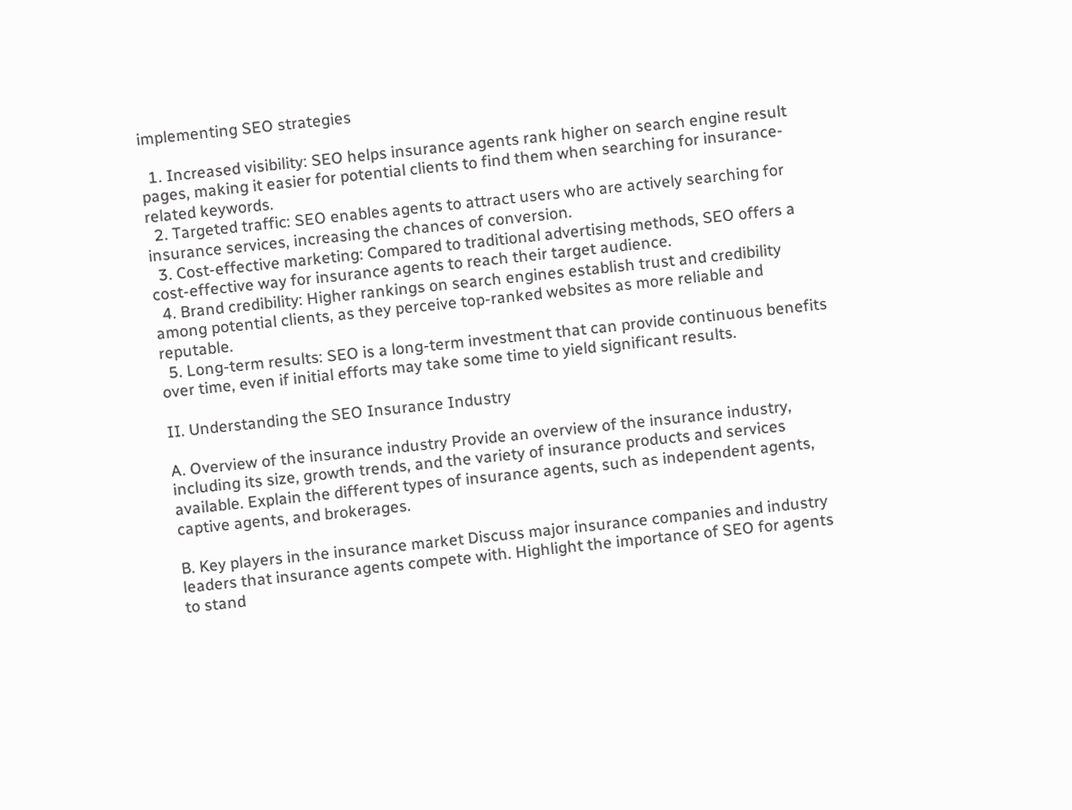implementing SEO strategies

  1. Increased visibility: SEO helps insurance agents rank higher on search engine result pages, making it easier for potential clients to find them when searching for insurance-related keywords.
  2. Targeted traffic: SEO enables agents to attract users who are actively searching for insurance services, increasing the chances of conversion.
  3. Cost-effective marketing: Compared to traditional advertising methods, SEO offers a cost-effective way for insurance agents to reach their target audience.
  4. Brand credibility: Higher rankings on search engines establish trust and credibility among potential clients, as they perceive top-ranked websites as more reliable and reputable.
  5. Long-term results: SEO is a long-term investment that can provide continuous benefits over time, even if initial efforts may take some time to yield significant results.

II. Understanding the SEO Insurance Industry

A. Overview of the insurance industry Provide an overview of the insurance industry, including its size, growth trends, and the variety of insurance products and services available. Explain the different types of insurance agents, such as independent agents, captive agents, and brokerages.

B. Key players in the insurance market Discuss major insurance companies and industry leaders that insurance agents compete with. Highlight the importance of SEO for agents to stand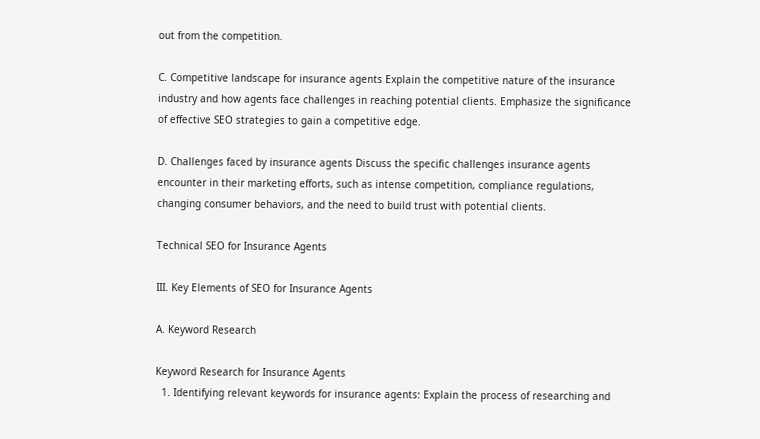out from the competition.

C. Competitive landscape for insurance agents Explain the competitive nature of the insurance industry and how agents face challenges in reaching potential clients. Emphasize the significance of effective SEO strategies to gain a competitive edge.

D. Challenges faced by insurance agents Discuss the specific challenges insurance agents encounter in their marketing efforts, such as intense competition, compliance regulations, changing consumer behaviors, and the need to build trust with potential clients.

Technical SEO for Insurance Agents

III. Key Elements of SEO for Insurance Agents

A. Keyword Research

Keyword Research for Insurance Agents
  1. Identifying relevant keywords for insurance agents: Explain the process of researching and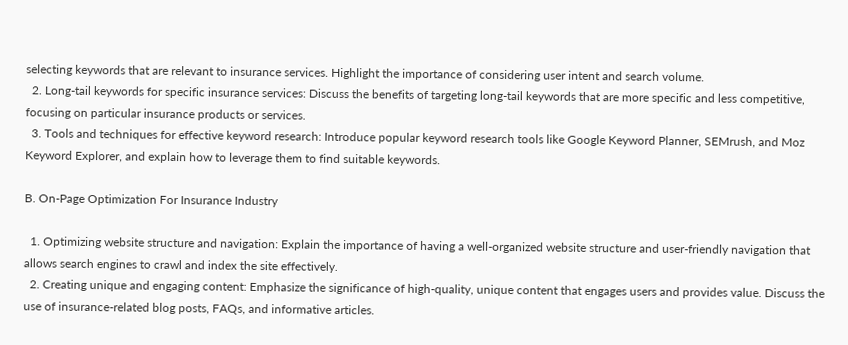selecting keywords that are relevant to insurance services. Highlight the importance of considering user intent and search volume.
  2. Long-tail keywords for specific insurance services: Discuss the benefits of targeting long-tail keywords that are more specific and less competitive, focusing on particular insurance products or services.
  3. Tools and techniques for effective keyword research: Introduce popular keyword research tools like Google Keyword Planner, SEMrush, and Moz Keyword Explorer, and explain how to leverage them to find suitable keywords.

B. On-Page Optimization For Insurance Industry

  1. Optimizing website structure and navigation: Explain the importance of having a well-organized website structure and user-friendly navigation that allows search engines to crawl and index the site effectively.
  2. Creating unique and engaging content: Emphasize the significance of high-quality, unique content that engages users and provides value. Discuss the use of insurance-related blog posts, FAQs, and informative articles.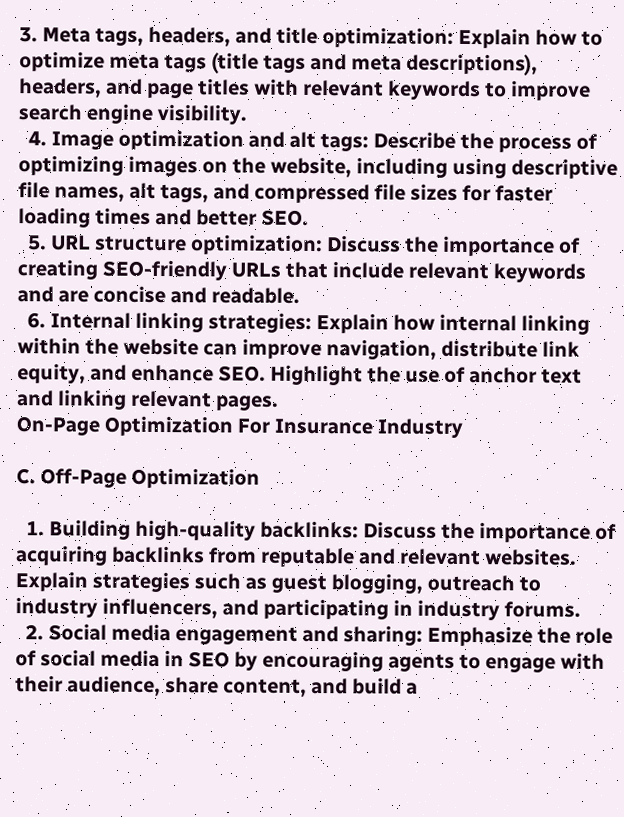3. Meta tags, headers, and title optimization: Explain how to optimize meta tags (title tags and meta descriptions), headers, and page titles with relevant keywords to improve search engine visibility.
  4. Image optimization and alt tags: Describe the process of optimizing images on the website, including using descriptive file names, alt tags, and compressed file sizes for faster loading times and better SEO.
  5. URL structure optimization: Discuss the importance of creating SEO-friendly URLs that include relevant keywords and are concise and readable.
  6. Internal linking strategies: Explain how internal linking within the website can improve navigation, distribute link equity, and enhance SEO. Highlight the use of anchor text and linking relevant pages.
On-Page Optimization For Insurance Industry

C. Off-Page Optimization

  1. Building high-quality backlinks: Discuss the importance of acquiring backlinks from reputable and relevant websites. Explain strategies such as guest blogging, outreach to industry influencers, and participating in industry forums.
  2. Social media engagement and sharing: Emphasize the role of social media in SEO by encouraging agents to engage with their audience, share content, and build a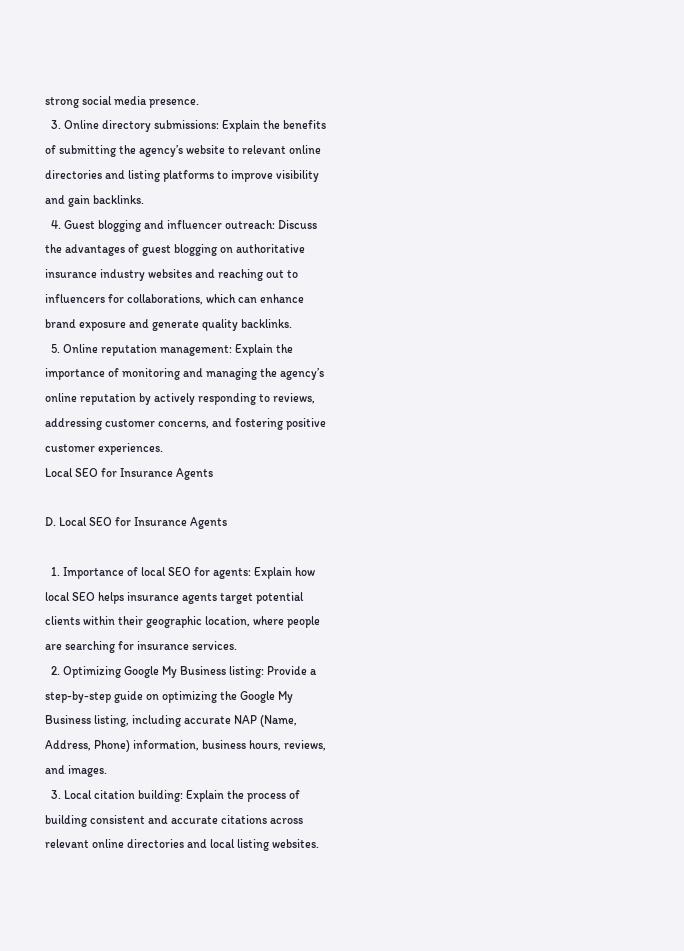strong social media presence.
  3. Online directory submissions: Explain the benefits of submitting the agency’s website to relevant online directories and listing platforms to improve visibility and gain backlinks.
  4. Guest blogging and influencer outreach: Discuss the advantages of guest blogging on authoritative insurance industry websites and reaching out to influencers for collaborations, which can enhance brand exposure and generate quality backlinks.
  5. Online reputation management: Explain the importance of monitoring and managing the agency’s online reputation by actively responding to reviews, addressing customer concerns, and fostering positive customer experiences.
Local SEO for Insurance Agents

D. Local SEO for Insurance Agents

  1. Importance of local SEO for agents: Explain how local SEO helps insurance agents target potential clients within their geographic location, where people are searching for insurance services.
  2. Optimizing Google My Business listing: Provide a step-by-step guide on optimizing the Google My Business listing, including accurate NAP (Name, Address, Phone) information, business hours, reviews, and images.
  3. Local citation building: Explain the process of building consistent and accurate citations across relevant online directories and local listing websites.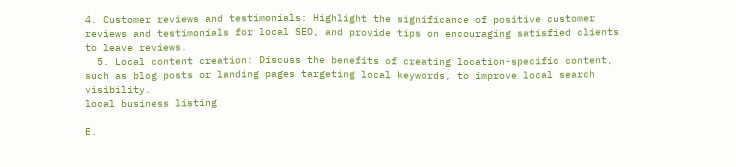4. Customer reviews and testimonials: Highlight the significance of positive customer reviews and testimonials for local SEO, and provide tips on encouraging satisfied clients to leave reviews.
  5. Local content creation: Discuss the benefits of creating location-specific content, such as blog posts or landing pages targeting local keywords, to improve local search visibility.
local business listing

E.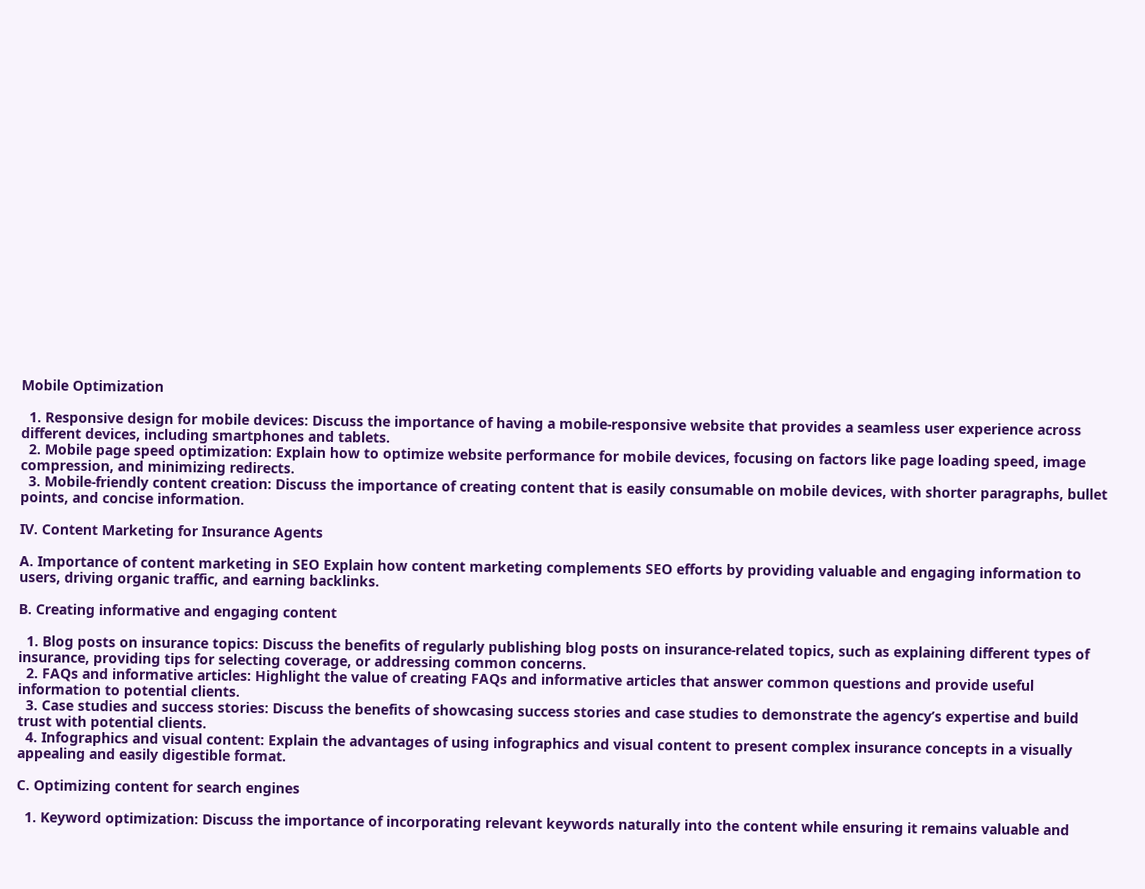Mobile Optimization

  1. Responsive design for mobile devices: Discuss the importance of having a mobile-responsive website that provides a seamless user experience across different devices, including smartphones and tablets.
  2. Mobile page speed optimization: Explain how to optimize website performance for mobile devices, focusing on factors like page loading speed, image compression, and minimizing redirects.
  3. Mobile-friendly content creation: Discuss the importance of creating content that is easily consumable on mobile devices, with shorter paragraphs, bullet points, and concise information.

IV. Content Marketing for Insurance Agents

A. Importance of content marketing in SEO Explain how content marketing complements SEO efforts by providing valuable and engaging information to users, driving organic traffic, and earning backlinks.

B. Creating informative and engaging content

  1. Blog posts on insurance topics: Discuss the benefits of regularly publishing blog posts on insurance-related topics, such as explaining different types of insurance, providing tips for selecting coverage, or addressing common concerns.
  2. FAQs and informative articles: Highlight the value of creating FAQs and informative articles that answer common questions and provide useful information to potential clients.
  3. Case studies and success stories: Discuss the benefits of showcasing success stories and case studies to demonstrate the agency’s expertise and build trust with potential clients.
  4. Infographics and visual content: Explain the advantages of using infographics and visual content to present complex insurance concepts in a visually appealing and easily digestible format.

C. Optimizing content for search engines

  1. Keyword optimization: Discuss the importance of incorporating relevant keywords naturally into the content while ensuring it remains valuable and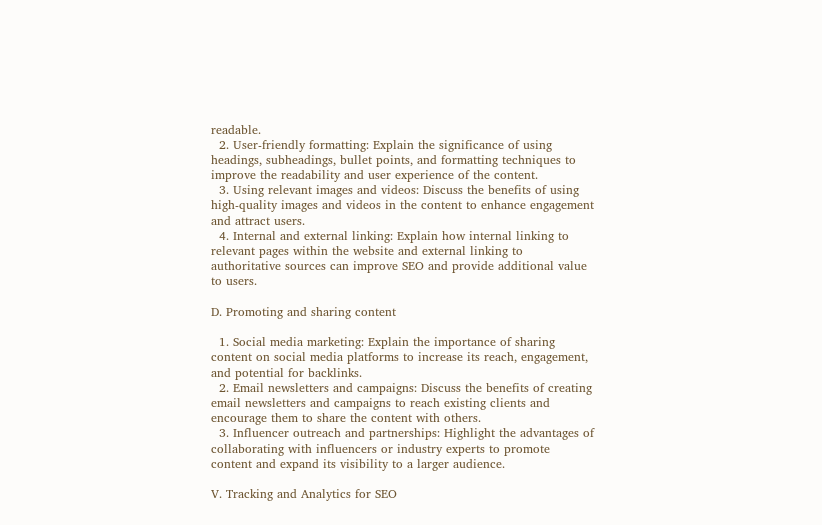readable.
  2. User-friendly formatting: Explain the significance of using headings, subheadings, bullet points, and formatting techniques to improve the readability and user experience of the content.
  3. Using relevant images and videos: Discuss the benefits of using high-quality images and videos in the content to enhance engagement and attract users.
  4. Internal and external linking: Explain how internal linking to relevant pages within the website and external linking to authoritative sources can improve SEO and provide additional value to users.

D. Promoting and sharing content

  1. Social media marketing: Explain the importance of sharing content on social media platforms to increase its reach, engagement, and potential for backlinks.
  2. Email newsletters and campaigns: Discuss the benefits of creating email newsletters and campaigns to reach existing clients and encourage them to share the content with others.
  3. Influencer outreach and partnerships: Highlight the advantages of collaborating with influencers or industry experts to promote content and expand its visibility to a larger audience.

V. Tracking and Analytics for SEO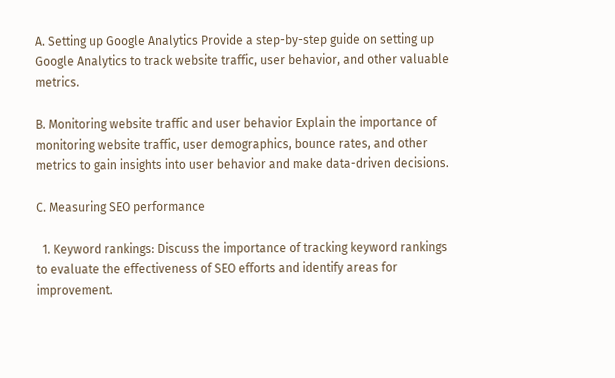A. Setting up Google Analytics Provide a step-by-step guide on setting up Google Analytics to track website traffic, user behavior, and other valuable metrics.

B. Monitoring website traffic and user behavior Explain the importance of monitoring website traffic, user demographics, bounce rates, and other metrics to gain insights into user behavior and make data-driven decisions.

C. Measuring SEO performance

  1. Keyword rankings: Discuss the importance of tracking keyword rankings to evaluate the effectiveness of SEO efforts and identify areas for improvement.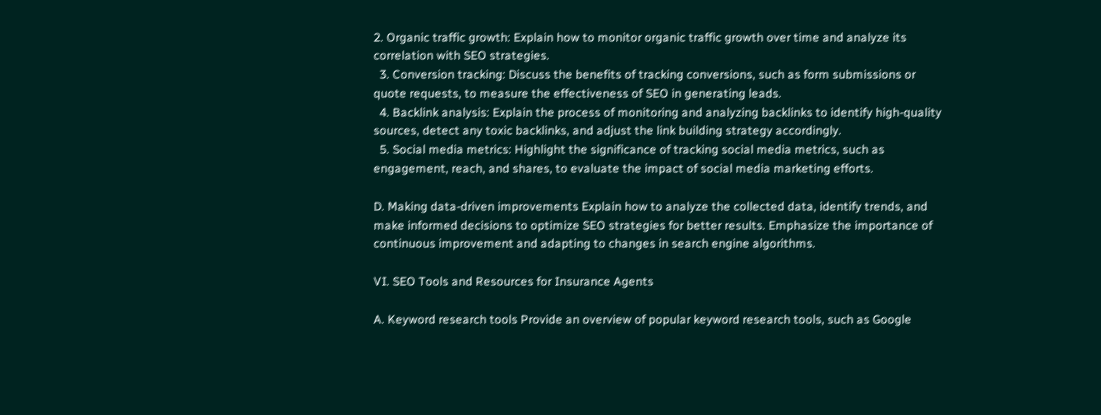2. Organic traffic growth: Explain how to monitor organic traffic growth over time and analyze its correlation with SEO strategies.
  3. Conversion tracking: Discuss the benefits of tracking conversions, such as form submissions or quote requests, to measure the effectiveness of SEO in generating leads.
  4. Backlink analysis: Explain the process of monitoring and analyzing backlinks to identify high-quality sources, detect any toxic backlinks, and adjust the link building strategy accordingly.
  5. Social media metrics: Highlight the significance of tracking social media metrics, such as engagement, reach, and shares, to evaluate the impact of social media marketing efforts.

D. Making data-driven improvements Explain how to analyze the collected data, identify trends, and make informed decisions to optimize SEO strategies for better results. Emphasize the importance of continuous improvement and adapting to changes in search engine algorithms.

VI. SEO Tools and Resources for Insurance Agents

A. Keyword research tools Provide an overview of popular keyword research tools, such as Google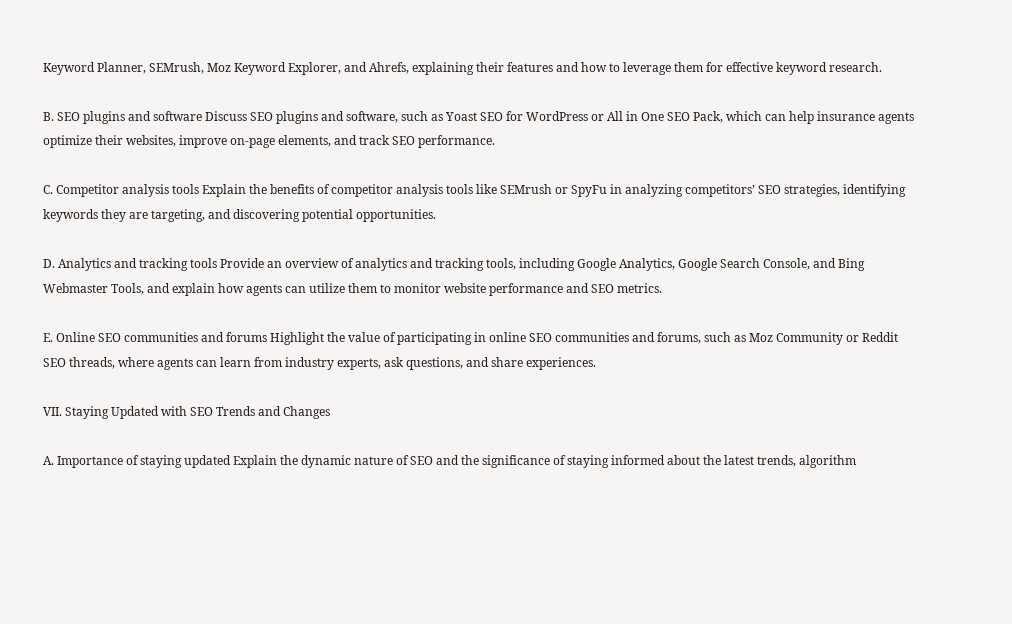Keyword Planner, SEMrush, Moz Keyword Explorer, and Ahrefs, explaining their features and how to leverage them for effective keyword research.

B. SEO plugins and software Discuss SEO plugins and software, such as Yoast SEO for WordPress or All in One SEO Pack, which can help insurance agents optimize their websites, improve on-page elements, and track SEO performance.

C. Competitor analysis tools Explain the benefits of competitor analysis tools like SEMrush or SpyFu in analyzing competitors’ SEO strategies, identifying keywords they are targeting, and discovering potential opportunities.

D. Analytics and tracking tools Provide an overview of analytics and tracking tools, including Google Analytics, Google Search Console, and Bing Webmaster Tools, and explain how agents can utilize them to monitor website performance and SEO metrics.

E. Online SEO communities and forums Highlight the value of participating in online SEO communities and forums, such as Moz Community or Reddit SEO threads, where agents can learn from industry experts, ask questions, and share experiences.

VII. Staying Updated with SEO Trends and Changes

A. Importance of staying updated Explain the dynamic nature of SEO and the significance of staying informed about the latest trends, algorithm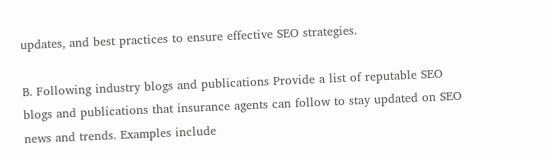updates, and best practices to ensure effective SEO strategies.

B. Following industry blogs and publications Provide a list of reputable SEO blogs and publications that insurance agents can follow to stay updated on SEO news and trends. Examples include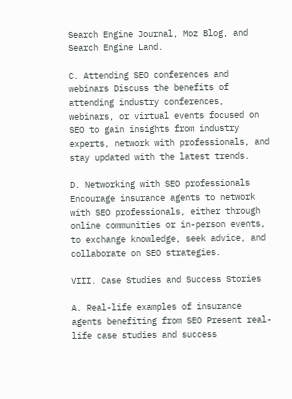Search Engine Journal, Moz Blog, and Search Engine Land.

C. Attending SEO conferences and webinars Discuss the benefits of attending industry conferences, webinars, or virtual events focused on SEO to gain insights from industry experts, network with professionals, and stay updated with the latest trends.

D. Networking with SEO professionals Encourage insurance agents to network with SEO professionals, either through online communities or in-person events, to exchange knowledge, seek advice, and collaborate on SEO strategies.

VIII. Case Studies and Success Stories

A. Real-life examples of insurance agents benefiting from SEO Present real-life case studies and success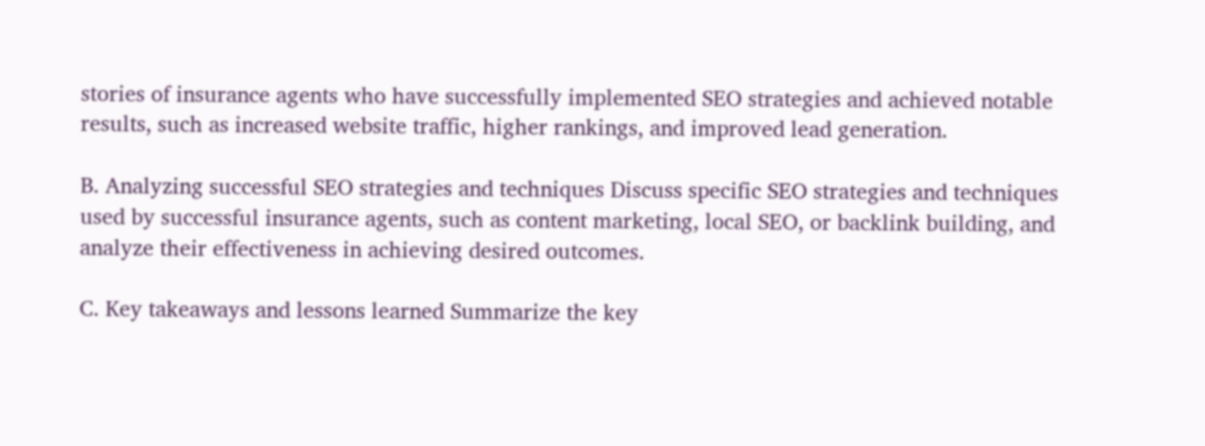stories of insurance agents who have successfully implemented SEO strategies and achieved notable results, such as increased website traffic, higher rankings, and improved lead generation.

B. Analyzing successful SEO strategies and techniques Discuss specific SEO strategies and techniques used by successful insurance agents, such as content marketing, local SEO, or backlink building, and analyze their effectiveness in achieving desired outcomes.

C. Key takeaways and lessons learned Summarize the key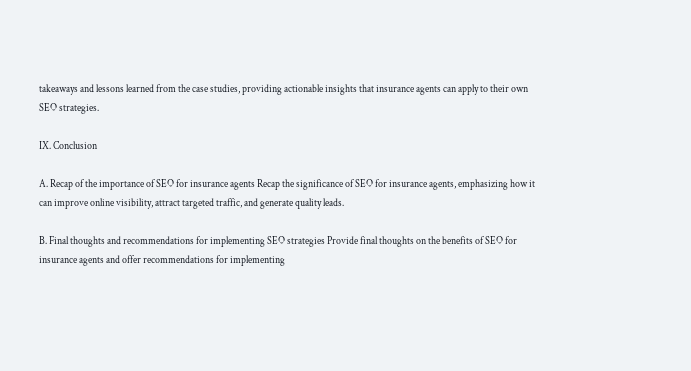takeaways and lessons learned from the case studies, providing actionable insights that insurance agents can apply to their own SEO strategies.

IX. Conclusion

A. Recap of the importance of SEO for insurance agents Recap the significance of SEO for insurance agents, emphasizing how it can improve online visibility, attract targeted traffic, and generate quality leads.

B. Final thoughts and recommendations for implementing SEO strategies Provide final thoughts on the benefits of SEO for insurance agents and offer recommendations for implementing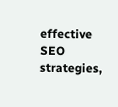effective SEO strategies,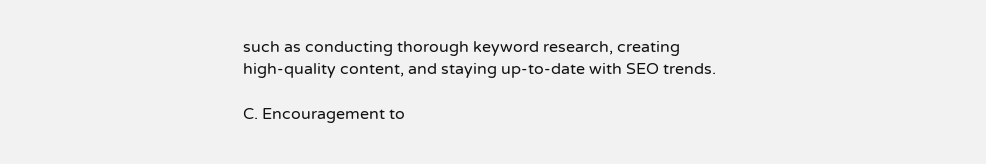such as conducting thorough keyword research, creating high-quality content, and staying up-to-date with SEO trends.

C. Encouragement to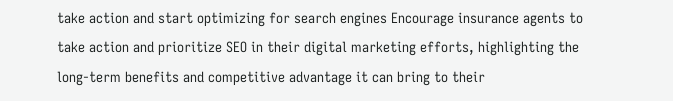take action and start optimizing for search engines Encourage insurance agents to take action and prioritize SEO in their digital marketing efforts, highlighting the long-term benefits and competitive advantage it can bring to their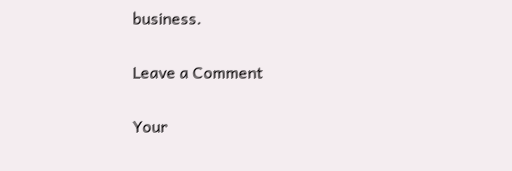business.

Leave a Comment

Your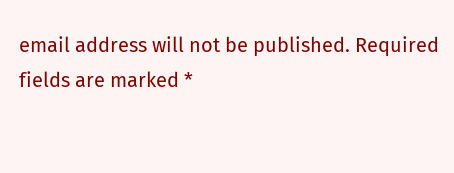email address will not be published. Required fields are marked *